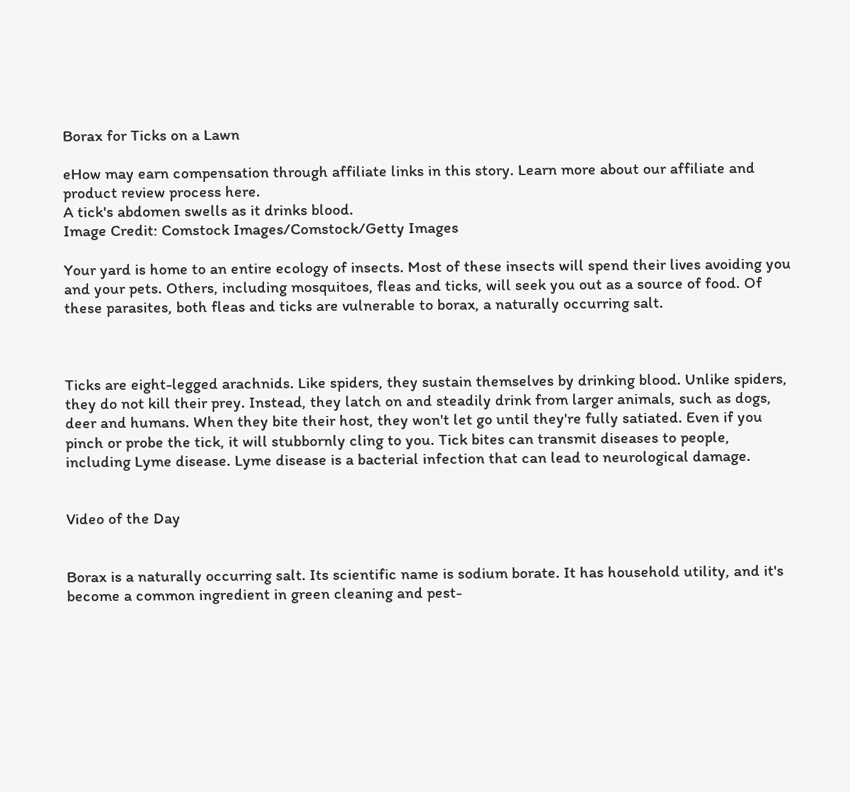Borax for Ticks on a Lawn

eHow may earn compensation through affiliate links in this story. Learn more about our affiliate and product review process here.
A tick's abdomen swells as it drinks blood.
Image Credit: Comstock Images/Comstock/Getty Images

Your yard is home to an entire ecology of insects. Most of these insects will spend their lives avoiding you and your pets. Others, including mosquitoes, fleas and ticks, will seek you out as a source of food. Of these parasites, both fleas and ticks are vulnerable to borax, a naturally occurring salt.



Ticks are eight-legged arachnids. Like spiders, they sustain themselves by drinking blood. Unlike spiders, they do not kill their prey. Instead, they latch on and steadily drink from larger animals, such as dogs, deer and humans. When they bite their host, they won't let go until they're fully satiated. Even if you pinch or probe the tick, it will stubbornly cling to you. Tick bites can transmit diseases to people, including Lyme disease. Lyme disease is a bacterial infection that can lead to neurological damage.


Video of the Day


Borax is a naturally occurring salt. Its scientific name is sodium borate. It has household utility, and it's become a common ingredient in green cleaning and pest-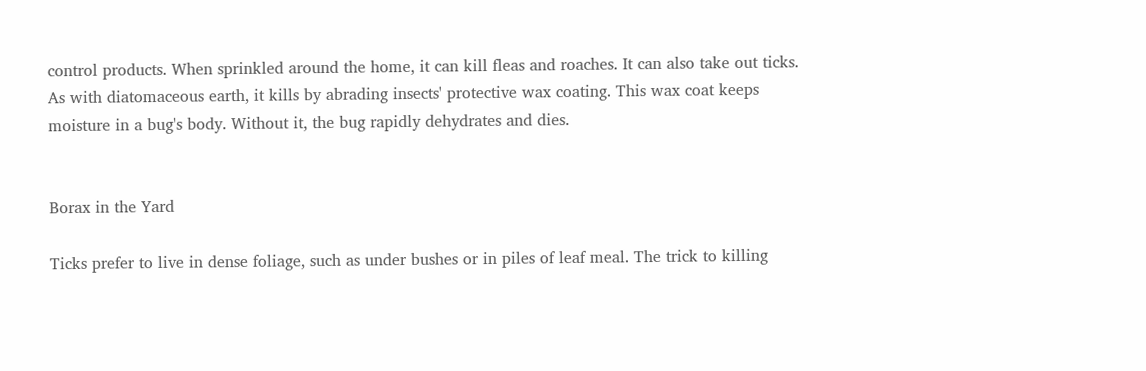control products. When sprinkled around the home, it can kill fleas and roaches. It can also take out ticks. As with diatomaceous earth, it kills by abrading insects' protective wax coating. This wax coat keeps moisture in a bug's body. Without it, the bug rapidly dehydrates and dies.


Borax in the Yard

Ticks prefer to live in dense foliage, such as under bushes or in piles of leaf meal. The trick to killing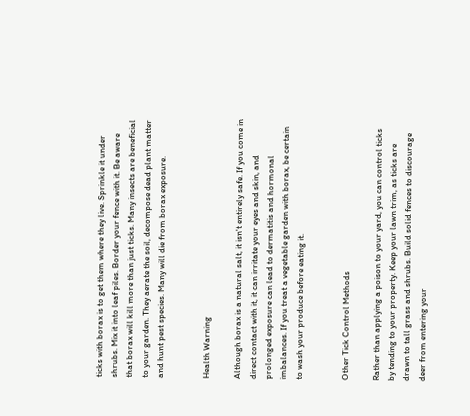ticks with borax is to get them where they live. Sprinkle it under shrubs. Mix it into leaf piles. Border your fence with it. Be aware that borax will kill more than just ticks. Many insects are beneficial to your garden. They aerate the soil, decompose dead plant matter and hunt pest species. Many will die from borax exposure.


Health Warning

Although borax is a natural salt, it isn't entirely safe. If you come in direct contact with it, it can irritate your eyes and skin, and prolonged exposure can lead to dermatitis and hormonal imbalances. If you treat a vegetable garden with borax, be certain to wash your produce before eating it.


Other Tick Control Methods

Rather than applying a poison to your yard, you can control ticks by tending to your property. Keep your lawn trim, as ticks are drawn to tall grass and shrubs. Build solid fences to discourage deer from entering your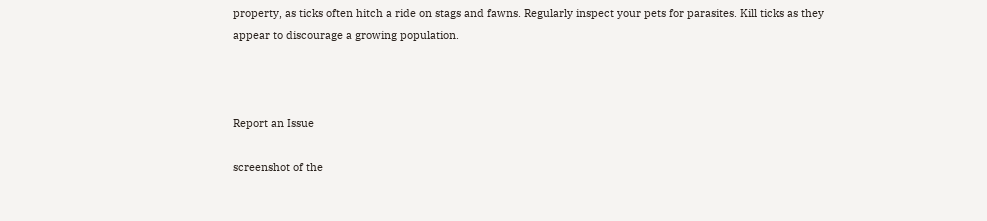property, as ticks often hitch a ride on stags and fawns. Regularly inspect your pets for parasites. Kill ticks as they appear to discourage a growing population.



Report an Issue

screenshot of the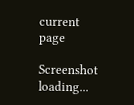current page

Screenshot loading...